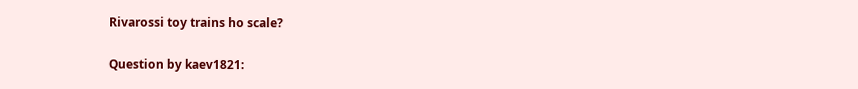Rivarossi toy trains ho scale?

Question by kaev1821: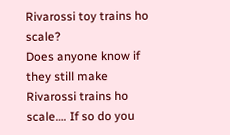Rivarossi toy trains ho scale?
Does anyone know if they still make Rivarossi trains ho scale…. If so do you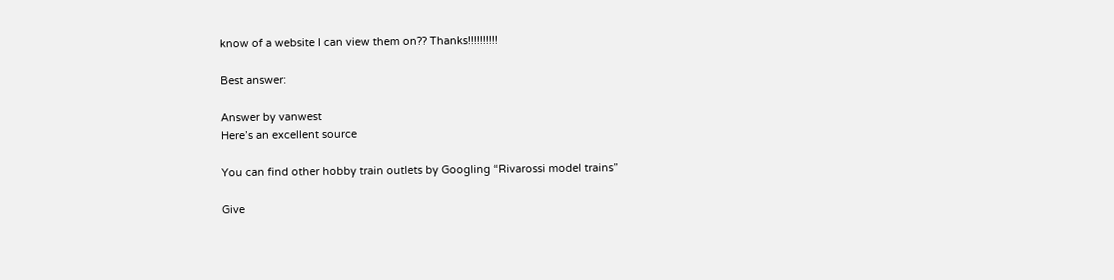know of a website I can view them on?? Thanks!!!!!!!!!!

Best answer:

Answer by vanwest
Here’s an excellent source

You can find other hobby train outlets by Googling “Rivarossi model trains”

Give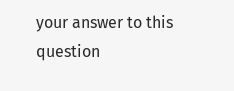your answer to this question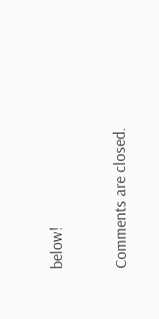below!

Comments are closed.